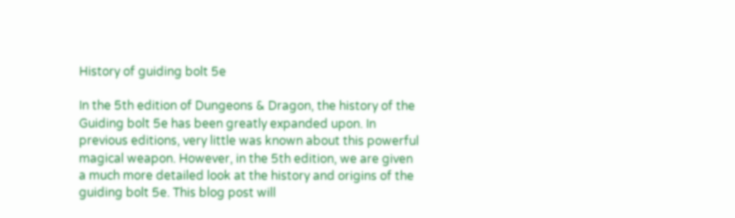History of guiding bolt 5e

In the 5th edition of Dungeons & Dragon, the history of the Guiding bolt 5e has been greatly expanded upon. In previous editions, very little was known about this powerful magical weapon. However, in the 5th edition, we are given a much more detailed look at the history and origins of the guiding bolt 5e. This blog post will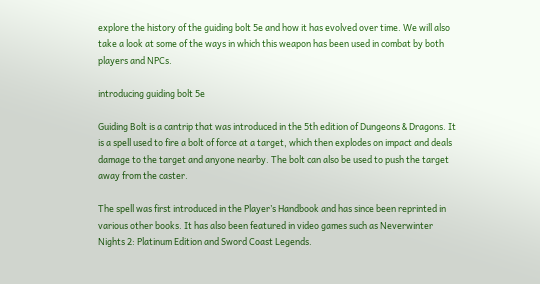explore the history of the guiding bolt 5e and how it has evolved over time. We will also take a look at some of the ways in which this weapon has been used in combat by both players and NPCs.

introducing guiding bolt 5e

Guiding Bolt is a cantrip that was introduced in the 5th edition of Dungeons & Dragons. It is a spell used to fire a bolt of force at a target, which then explodes on impact and deals damage to the target and anyone nearby. The bolt can also be used to push the target away from the caster.

The spell was first introduced in the Player’s Handbook and has since been reprinted in various other books. It has also been featured in video games such as Neverwinter Nights 2: Platinum Edition and Sword Coast Legends.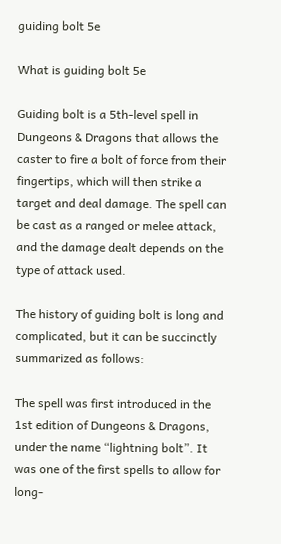guiding bolt 5e

What is guiding bolt 5e

Guiding bolt is a 5th-level spell in Dungeons & Dragons that allows the caster to fire a bolt of force from their fingertips, which will then strike a target and deal damage. The spell can be cast as a ranged or melee attack, and the damage dealt depends on the type of attack used.

The history of guiding bolt is long and complicated, but it can be succinctly summarized as follows:

The spell was first introduced in the 1st edition of Dungeons & Dragons, under the name “lightning bolt”. It was one of the first spells to allow for long-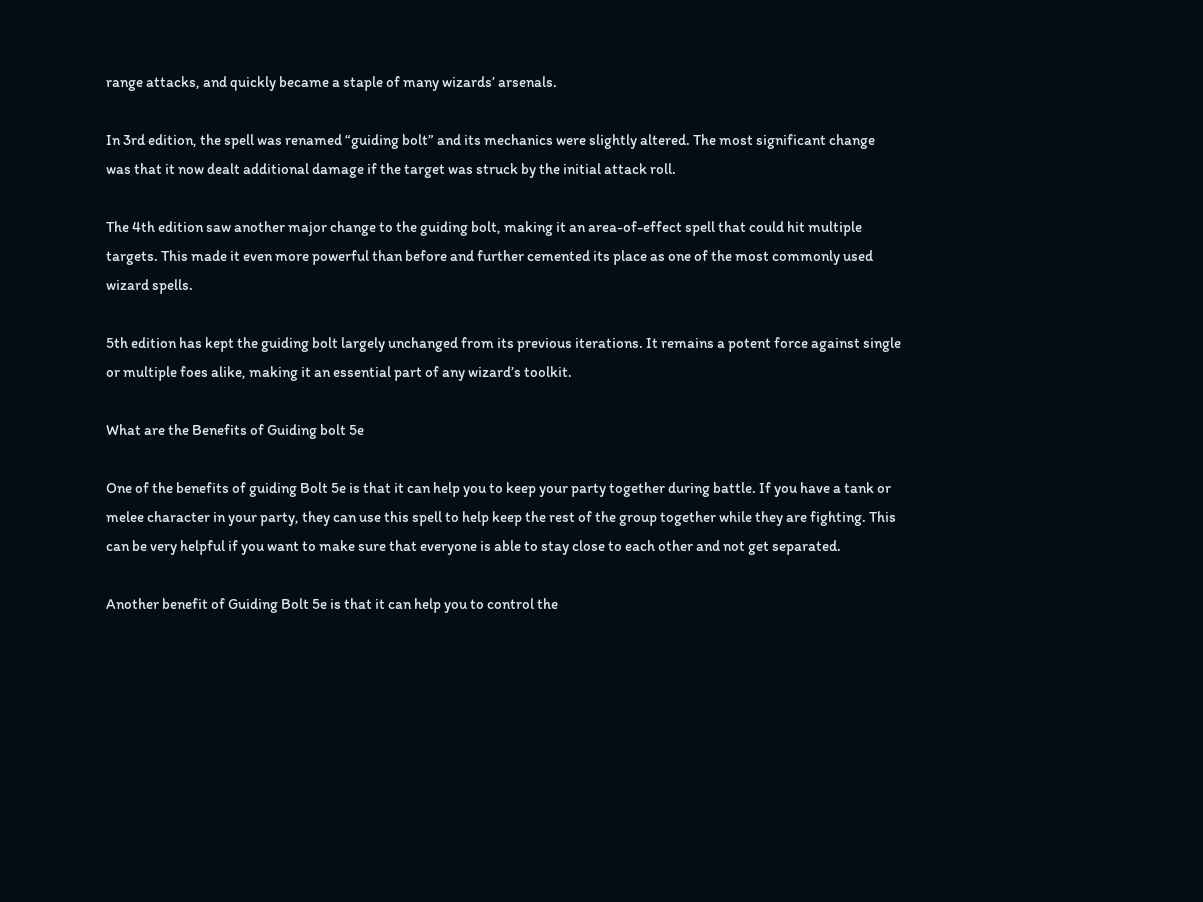range attacks, and quickly became a staple of many wizards’ arsenals.

In 3rd edition, the spell was renamed “guiding bolt” and its mechanics were slightly altered. The most significant change was that it now dealt additional damage if the target was struck by the initial attack roll.

The 4th edition saw another major change to the guiding bolt, making it an area-of-effect spell that could hit multiple targets. This made it even more powerful than before and further cemented its place as one of the most commonly used wizard spells.

5th edition has kept the guiding bolt largely unchanged from its previous iterations. It remains a potent force against single or multiple foes alike, making it an essential part of any wizard’s toolkit.

What are the Benefits of Guiding bolt 5e

One of the benefits of guiding Bolt 5e is that it can help you to keep your party together during battle. If you have a tank or melee character in your party, they can use this spell to help keep the rest of the group together while they are fighting. This can be very helpful if you want to make sure that everyone is able to stay close to each other and not get separated.

Another benefit of Guiding Bolt 5e is that it can help you to control the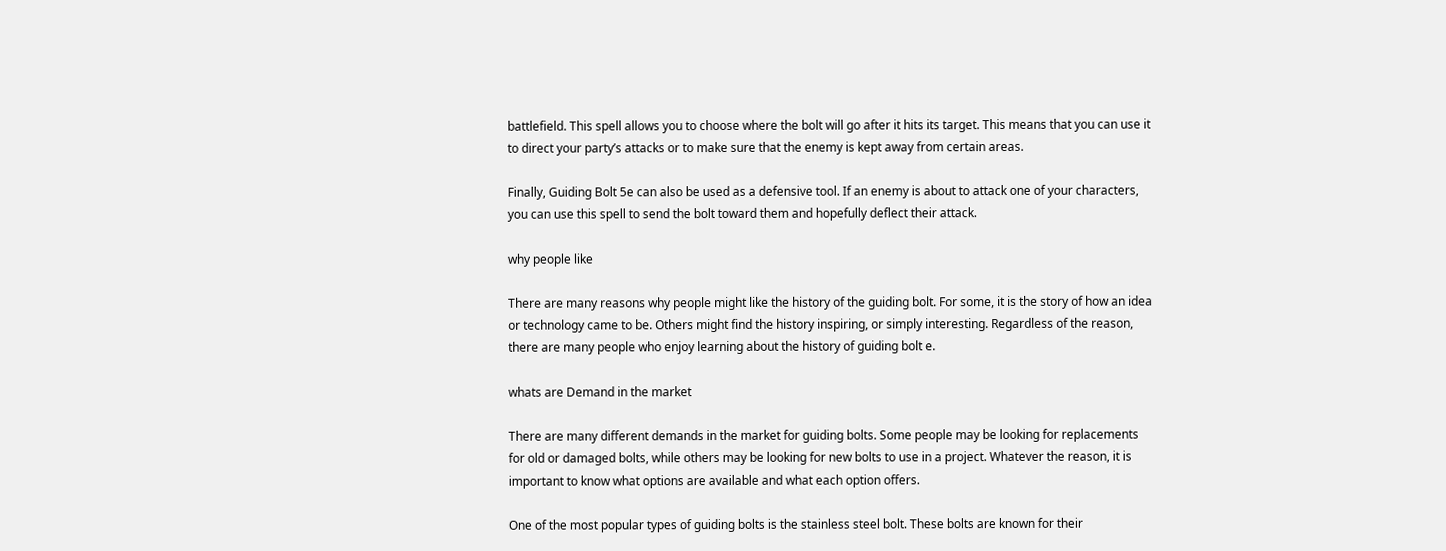battlefield. This spell allows you to choose where the bolt will go after it hits its target. This means that you can use it to direct your party’s attacks or to make sure that the enemy is kept away from certain areas.

Finally, Guiding Bolt 5e can also be used as a defensive tool. If an enemy is about to attack one of your characters, you can use this spell to send the bolt toward them and hopefully deflect their attack.

why people like

There are many reasons why people might like the history of the guiding bolt. For some, it is the story of how an idea or technology came to be. Others might find the history inspiring, or simply interesting. Regardless of the reason, there are many people who enjoy learning about the history of guiding bolt e.

whats are Demand in the market

There are many different demands in the market for guiding bolts. Some people may be looking for replacements for old or damaged bolts, while others may be looking for new bolts to use in a project. Whatever the reason, it is important to know what options are available and what each option offers.

One of the most popular types of guiding bolts is the stainless steel bolt. These bolts are known for their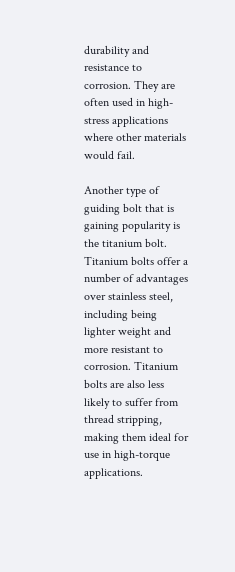durability and resistance to corrosion. They are often used in high-stress applications where other materials would fail.

Another type of guiding bolt that is gaining popularity is the titanium bolt. Titanium bolts offer a number of advantages over stainless steel, including being lighter weight and more resistant to corrosion. Titanium bolts are also less likely to suffer from thread stripping, making them ideal for use in high-torque applications.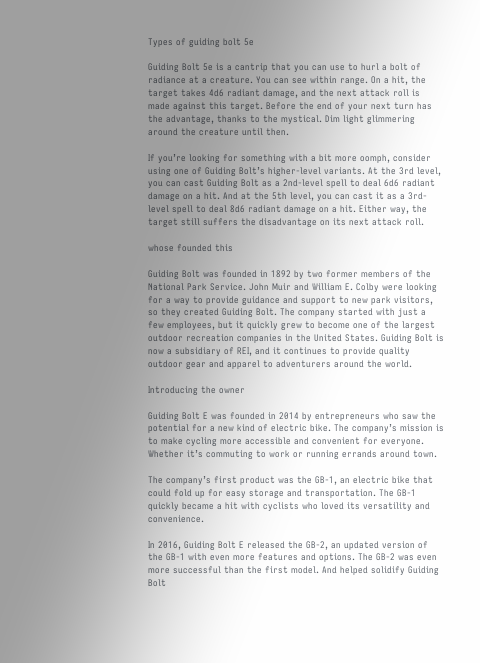Types of guiding bolt 5e

Guiding Bolt 5e is a cantrip that you can use to hurl a bolt of radiance at a creature. You can see within range. On a hit, the target takes 4d6 radiant damage, and the next attack roll is made against this target. Before the end of your next turn has the advantage, thanks to the mystical. Dim light glimmering around the creature until then.

If you’re looking for something with a bit more oomph, consider using one of Guiding Bolt’s higher-level variants. At the 3rd level, you can cast Guiding Bolt as a 2nd-level spell to deal 6d6 radiant damage on a hit. And at the 5th level, you can cast it as a 3rd-level spell to deal 8d6 radiant damage on a hit. Either way, the target still suffers the disadvantage on its next attack roll.

whose founded this

Guiding Bolt was founded in 1892 by two former members of the National Park Service. John Muir and William E. Colby were looking for a way to provide guidance and support to new park visitors, so they created Guiding Bolt. The company started with just a few employees, but it quickly grew to become one of the largest outdoor recreation companies in the United States. Guiding Bolt is now a subsidiary of REI, and it continues to provide quality outdoor gear and apparel to adventurers around the world.

Introducing the owner

Guiding Bolt E was founded in 2014 by entrepreneurs who saw the potential for a new kind of electric bike. The company’s mission is to make cycling more accessible and convenient for everyone. Whether it’s commuting to work or running errands around town.

The company’s first product was the GB-1, an electric bike that could fold up for easy storage and transportation. The GB-1 quickly became a hit with cyclists who loved its versatility and convenience.

In 2016, Guiding Bolt E released the GB-2, an updated version of the GB-1 with even more features and options. The GB-2 was even more successful than the first model. And helped solidify Guiding Bolt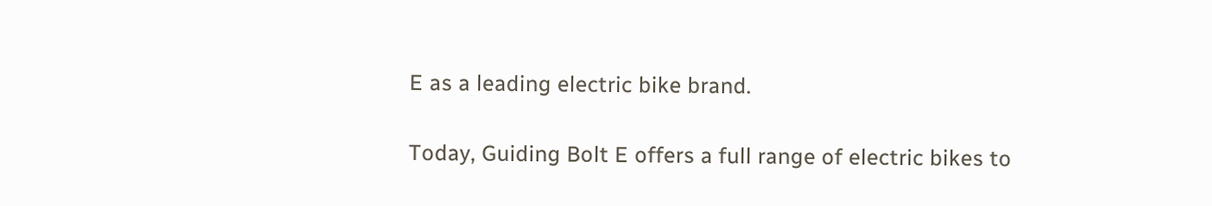E as a leading electric bike brand.

Today, Guiding Bolt E offers a full range of electric bikes to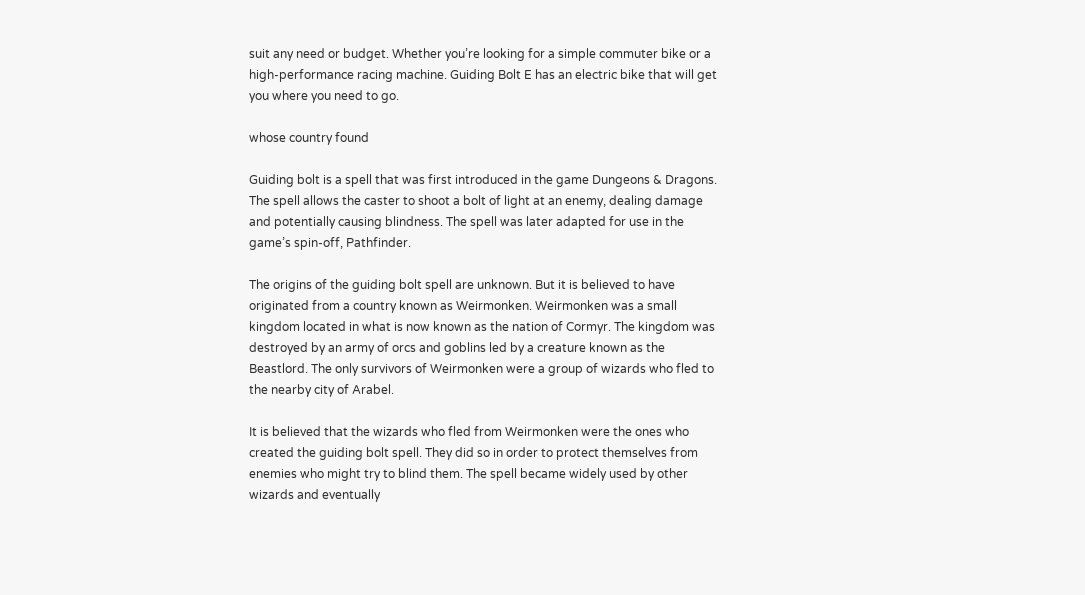suit any need or budget. Whether you’re looking for a simple commuter bike or a high-performance racing machine. Guiding Bolt E has an electric bike that will get you where you need to go.

whose country found

Guiding bolt is a spell that was first introduced in the game Dungeons & Dragons. The spell allows the caster to shoot a bolt of light at an enemy, dealing damage and potentially causing blindness. The spell was later adapted for use in the game’s spin-off, Pathfinder.

The origins of the guiding bolt spell are unknown. But it is believed to have originated from a country known as Weirmonken. Weirmonken was a small kingdom located in what is now known as the nation of Cormyr. The kingdom was destroyed by an army of orcs and goblins led by a creature known as the Beastlord. The only survivors of Weirmonken were a group of wizards who fled to the nearby city of Arabel.

It is believed that the wizards who fled from Weirmonken were the ones who created the guiding bolt spell. They did so in order to protect themselves from enemies who might try to blind them. The spell became widely used by other wizards and eventually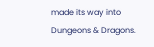made its way into Dungeons & Dragons.